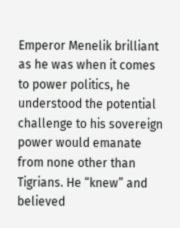Emperor Menelik brilliant as he was when it comes to power politics, he understood the potential challenge to his sovereign power would emanate from none other than Tigrians. He “knew” and believed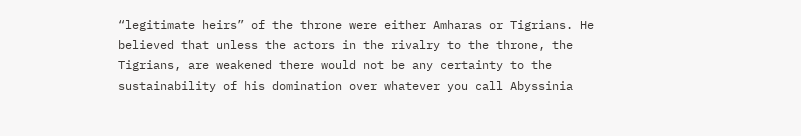“legitimate heirs” of the throne were either Amharas or Tigrians. He believed that unless the actors in the rivalry to the throne, the Tigrians, are weakened there would not be any certainty to the sustainability of his domination over whatever you call Abyssinia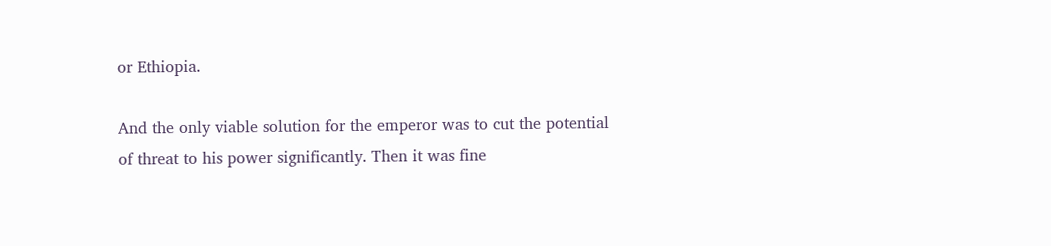or Ethiopia.

And the only viable solution for the emperor was to cut the potential of threat to his power significantly. Then it was fine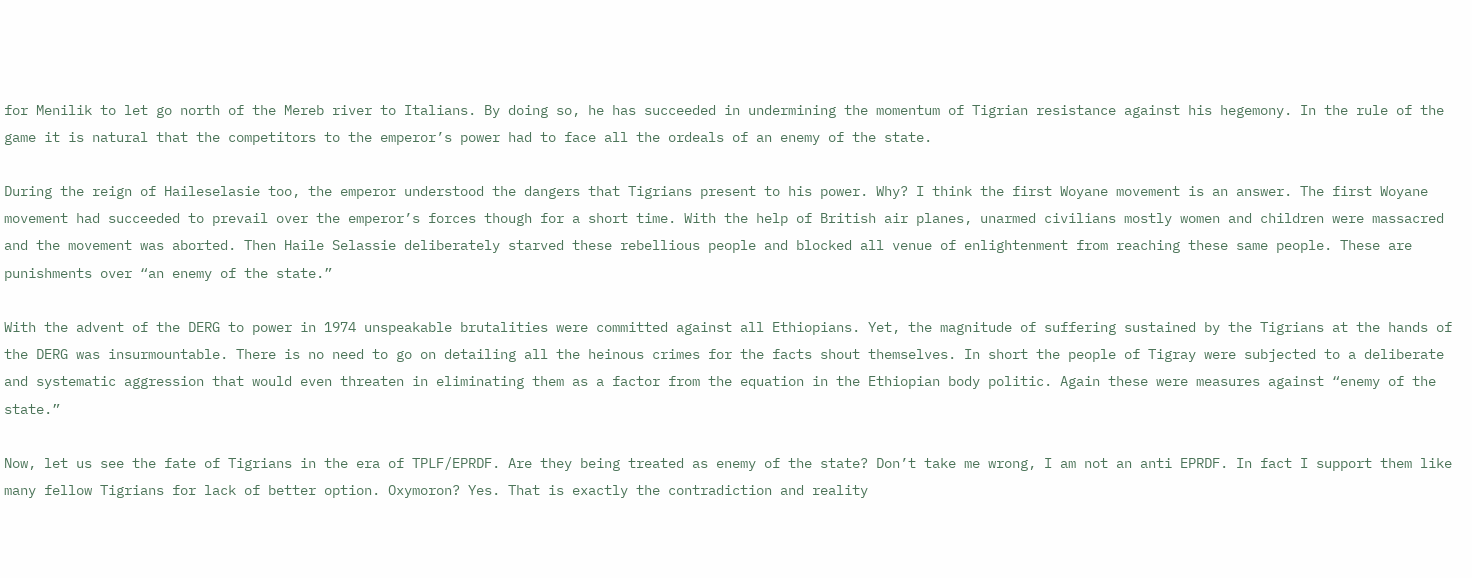for Menilik to let go north of the Mereb river to Italians. By doing so, he has succeeded in undermining the momentum of Tigrian resistance against his hegemony. In the rule of the game it is natural that the competitors to the emperor’s power had to face all the ordeals of an enemy of the state.

During the reign of Haileselasie too, the emperor understood the dangers that Tigrians present to his power. Why? I think the first Woyane movement is an answer. The first Woyane movement had succeeded to prevail over the emperor’s forces though for a short time. With the help of British air planes, unarmed civilians mostly women and children were massacred and the movement was aborted. Then Haile Selassie deliberately starved these rebellious people and blocked all venue of enlightenment from reaching these same people. These are punishments over “an enemy of the state.”

With the advent of the DERG to power in 1974 unspeakable brutalities were committed against all Ethiopians. Yet, the magnitude of suffering sustained by the Tigrians at the hands of the DERG was insurmountable. There is no need to go on detailing all the heinous crimes for the facts shout themselves. In short the people of Tigray were subjected to a deliberate and systematic aggression that would even threaten in eliminating them as a factor from the equation in the Ethiopian body politic. Again these were measures against “enemy of the state.”

Now, let us see the fate of Tigrians in the era of TPLF/EPRDF. Are they being treated as enemy of the state? Don’t take me wrong, I am not an anti EPRDF. In fact I support them like many fellow Tigrians for lack of better option. Oxymoron? Yes. That is exactly the contradiction and reality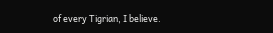of every Tigrian, I believe.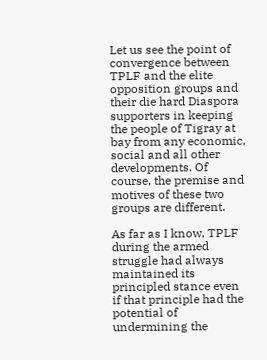Let us see the point of convergence between TPLF and the elite opposition groups and their die hard Diaspora supporters in keeping the people of Tigray at bay from any economic, social and all other developments. Of course, the premise and motives of these two groups are different.

As far as I know, TPLF during the armed struggle had always maintained its principled stance even if that principle had the potential of undermining the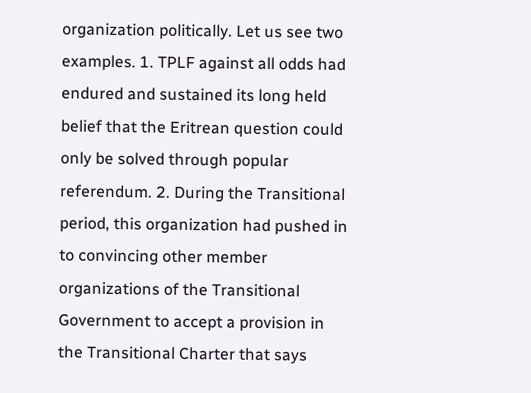organization politically. Let us see two examples. 1. TPLF against all odds had endured and sustained its long held belief that the Eritrean question could only be solved through popular referendum. 2. During the Transitional period, this organization had pushed in to convincing other member organizations of the Transitional Government to accept a provision in the Transitional Charter that says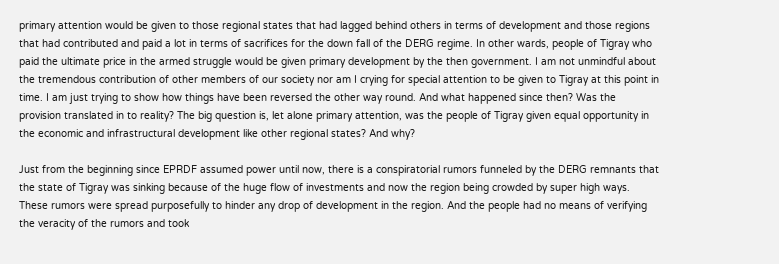primary attention would be given to those regional states that had lagged behind others in terms of development and those regions that had contributed and paid a lot in terms of sacrifices for the down fall of the DERG regime. In other wards, people of Tigray who paid the ultimate price in the armed struggle would be given primary development by the then government. I am not unmindful about the tremendous contribution of other members of our society nor am I crying for special attention to be given to Tigray at this point in time. I am just trying to show how things have been reversed the other way round. And what happened since then? Was the provision translated in to reality? The big question is, let alone primary attention, was the people of Tigray given equal opportunity in the economic and infrastructural development like other regional states? And why?

Just from the beginning since EPRDF assumed power until now, there is a conspiratorial rumors funneled by the DERG remnants that the state of Tigray was sinking because of the huge flow of investments and now the region being crowded by super high ways. These rumors were spread purposefully to hinder any drop of development in the region. And the people had no means of verifying the veracity of the rumors and took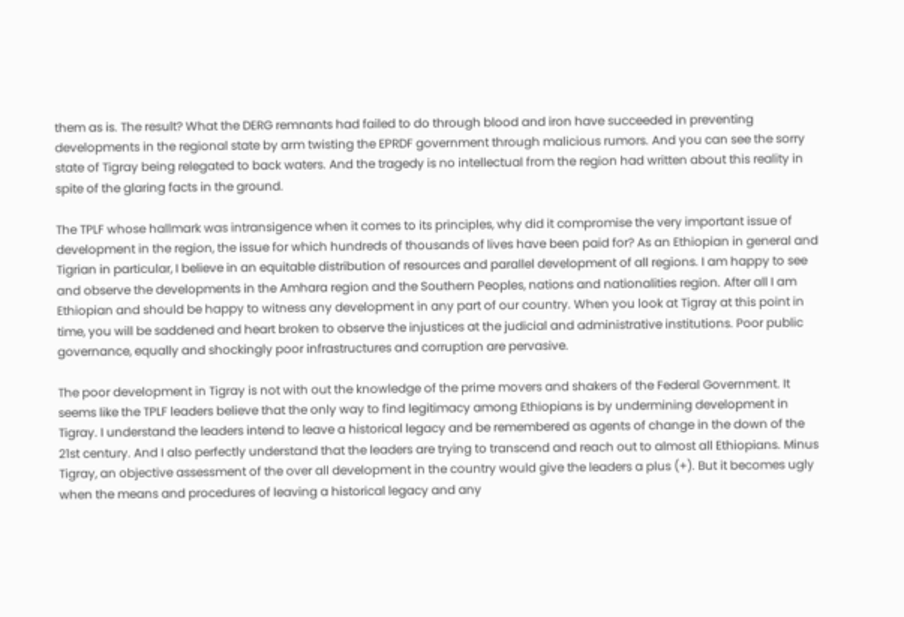them as is. The result? What the DERG remnants had failed to do through blood and iron have succeeded in preventing developments in the regional state by arm twisting the EPRDF government through malicious rumors. And you can see the sorry state of Tigray being relegated to back waters. And the tragedy is no intellectual from the region had written about this reality in spite of the glaring facts in the ground.

The TPLF whose hallmark was intransigence when it comes to its principles, why did it compromise the very important issue of development in the region, the issue for which hundreds of thousands of lives have been paid for? As an Ethiopian in general and Tigrian in particular, I believe in an equitable distribution of resources and parallel development of all regions. I am happy to see and observe the developments in the Amhara region and the Southern Peoples, nations and nationalities region. After all I am Ethiopian and should be happy to witness any development in any part of our country. When you look at Tigray at this point in time, you will be saddened and heart broken to observe the injustices at the judicial and administrative institutions. Poor public governance, equally and shockingly poor infrastructures and corruption are pervasive.

The poor development in Tigray is not with out the knowledge of the prime movers and shakers of the Federal Government. It seems like the TPLF leaders believe that the only way to find legitimacy among Ethiopians is by undermining development in Tigray. I understand the leaders intend to leave a historical legacy and be remembered as agents of change in the down of the 21st century. And I also perfectly understand that the leaders are trying to transcend and reach out to almost all Ethiopians. Minus Tigray, an objective assessment of the over all development in the country would give the leaders a plus (+). But it becomes ugly when the means and procedures of leaving a historical legacy and any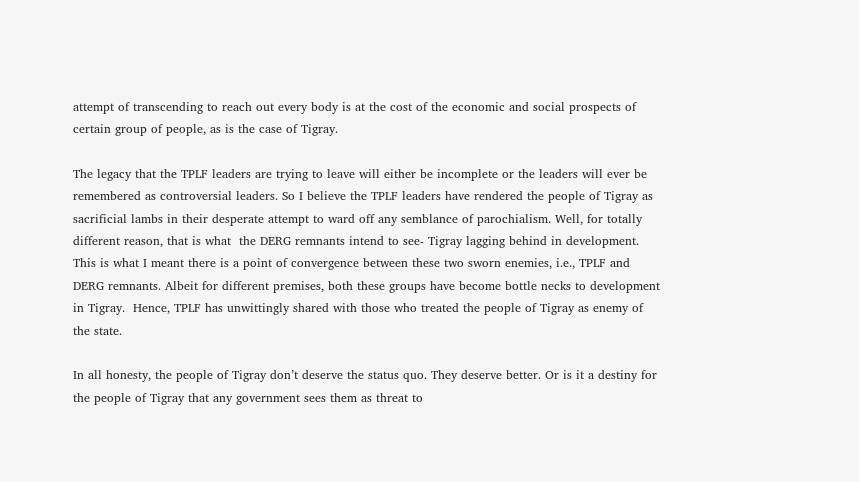attempt of transcending to reach out every body is at the cost of the economic and social prospects of certain group of people, as is the case of Tigray.

The legacy that the TPLF leaders are trying to leave will either be incomplete or the leaders will ever be remembered as controversial leaders. So I believe the TPLF leaders have rendered the people of Tigray as sacrificial lambs in their desperate attempt to ward off any semblance of parochialism. Well, for totally different reason, that is what  the DERG remnants intend to see- Tigray lagging behind in development. This is what I meant there is a point of convergence between these two sworn enemies, i.e., TPLF and DERG remnants. Albeit for different premises, both these groups have become bottle necks to development in Tigray.  Hence, TPLF has unwittingly shared with those who treated the people of Tigray as enemy of the state.

In all honesty, the people of Tigray don’t deserve the status quo. They deserve better. Or is it a destiny for the people of Tigray that any government sees them as threat to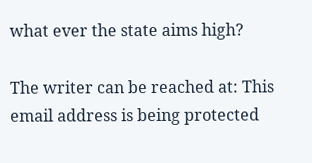what ever the state aims high?

The writer can be reached at: This email address is being protected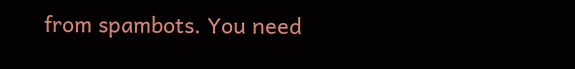from spambots. You need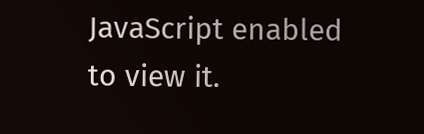JavaScript enabled to view it.